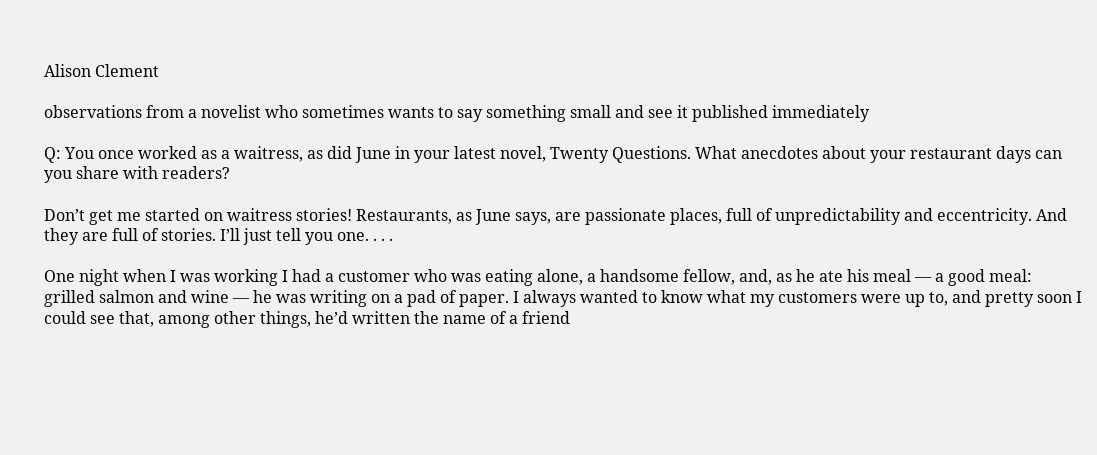Alison Clement

observations from a novelist who sometimes wants to say something small and see it published immediately

Q: You once worked as a waitress, as did June in your latest novel, Twenty Questions. What anecdotes about your restaurant days can you share with readers?

Don’t get me started on waitress stories! Restaurants, as June says, are passionate places, full of unpredictability and eccentricity. And they are full of stories. I’ll just tell you one. . . .

One night when I was working I had a customer who was eating alone, a handsome fellow, and, as he ate his meal — a good meal: grilled salmon and wine — he was writing on a pad of paper. I always wanted to know what my customers were up to, and pretty soon I could see that, among other things, he’d written the name of a friend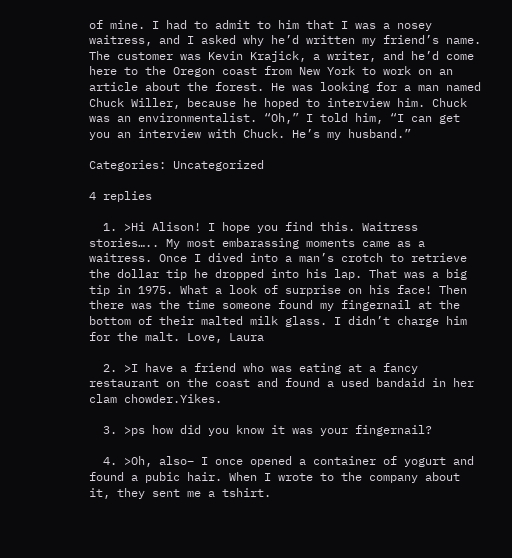of mine. I had to admit to him that I was a nosey waitress, and I asked why he’d written my friend’s name. The customer was Kevin Krajick, a writer, and he’d come here to the Oregon coast from New York to work on an article about the forest. He was looking for a man named Chuck Willer, because he hoped to interview him. Chuck was an environmentalist. “Oh,” I told him, “I can get you an interview with Chuck. He’s my husband.”

Categories: Uncategorized

4 replies

  1. >Hi Alison! I hope you find this. Waitress stories….. My most embarassing moments came as a waitress. Once I dived into a man’s crotch to retrieve the dollar tip he dropped into his lap. That was a big tip in 1975. What a look of surprise on his face! Then there was the time someone found my fingernail at the bottom of their malted milk glass. I didn’t charge him for the malt. Love, Laura

  2. >I have a friend who was eating at a fancy restaurant on the coast and found a used bandaid in her clam chowder.Yikes.

  3. >ps how did you know it was your fingernail?

  4. >Oh, also– I once opened a container of yogurt and found a pubic hair. When I wrote to the company about it, they sent me a tshirt.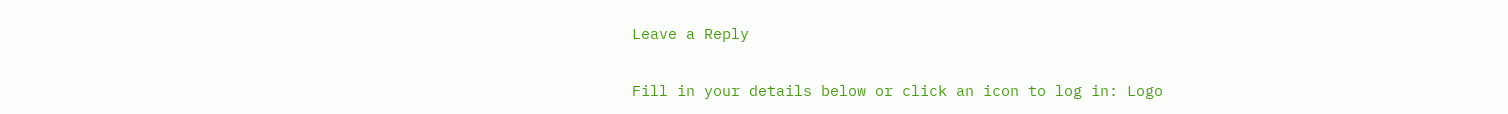Leave a Reply

Fill in your details below or click an icon to log in: Logo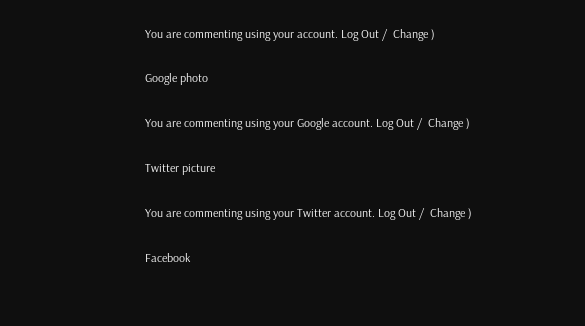You are commenting using your account. Log Out /  Change )

Google photo

You are commenting using your Google account. Log Out /  Change )

Twitter picture

You are commenting using your Twitter account. Log Out /  Change )

Facebook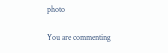photo

You are commenting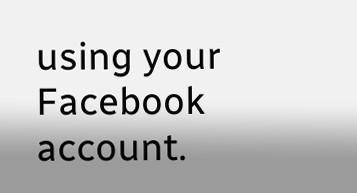using your Facebook account.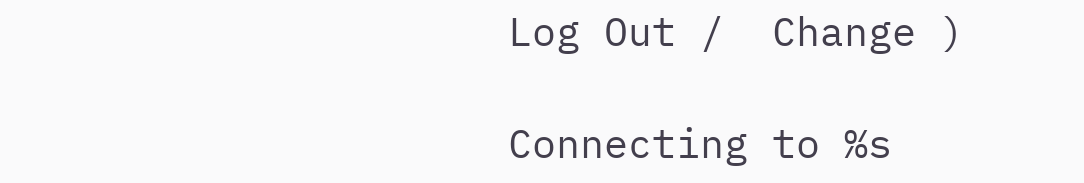Log Out /  Change )

Connecting to %s